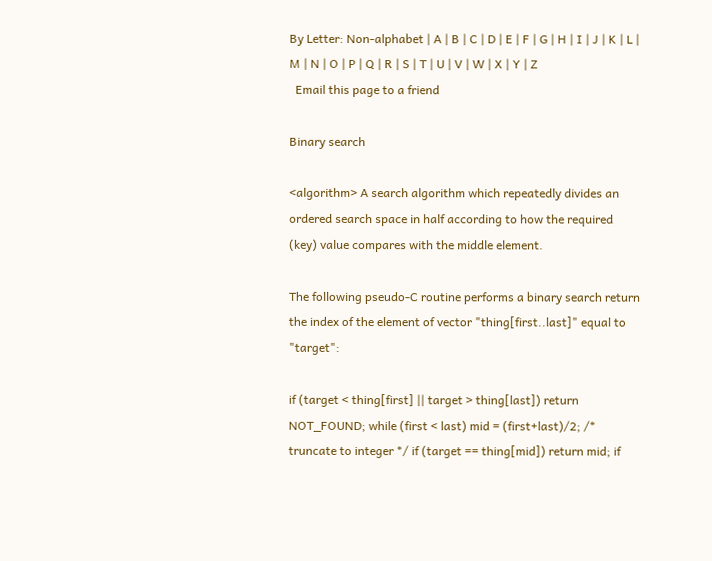By Letter: Non-alphabet | A | B | C | D | E | F | G | H | I | J | K | L | M | N | O | P | Q | R | S | T | U | V | W | X | Y | Z
  Email this page to a friend

Binary search

<algorithm> A search algorithm which repeatedly divides an ordered search space in half according to how the required (key) value compares with the middle element.

The following pseudo-C routine performs a binary search return the index of the element of vector "thing[first..last]" equal to "target":

if (target < thing[first] || target > thing[last]) return NOT_FOUND; while (first < last) mid = (first+last)/2; /* truncate to integer */ if (target == thing[mid]) return mid; if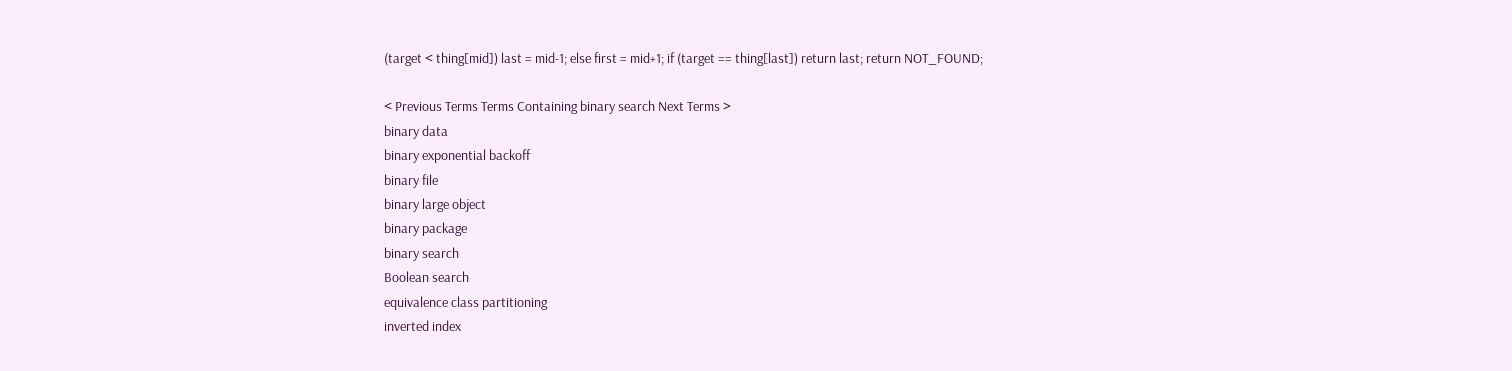(target < thing[mid]) last = mid-1; else first = mid+1; if (target == thing[last]) return last; return NOT_FOUND;

< Previous Terms Terms Containing binary search Next Terms >
binary data
binary exponential backoff
binary file
binary large object
binary package
binary search
Boolean search
equivalence class partitioning
inverted index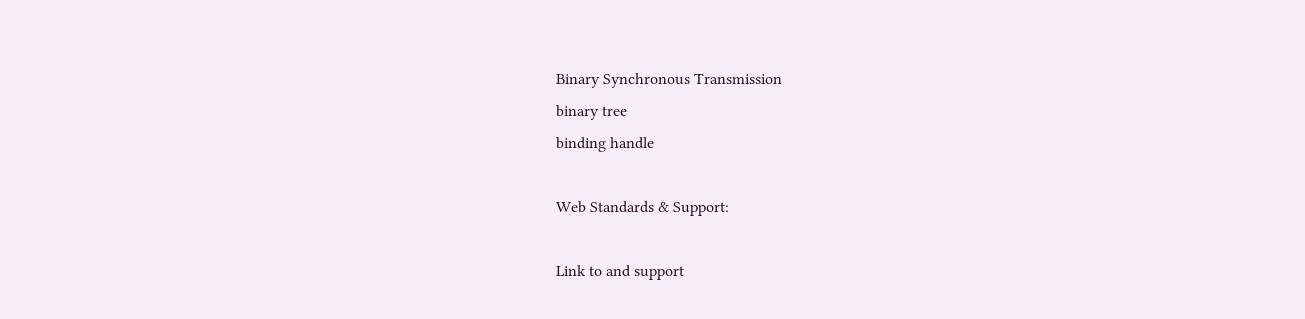Binary Synchronous Transmission
binary tree
binding handle

Web Standards & Support:

Link to and support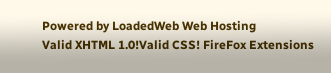Powered by LoadedWeb Web Hosting
Valid XHTML 1.0!Valid CSS! FireFox Extensions